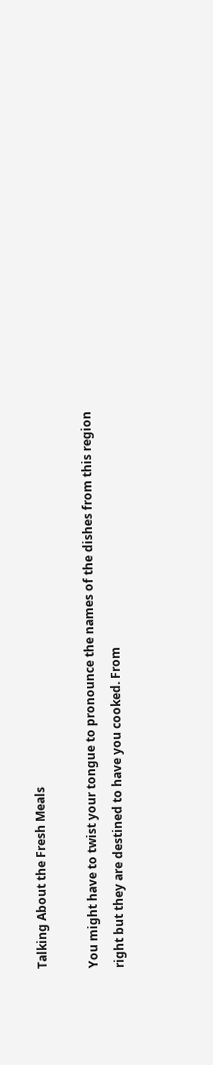Talking About the Fresh Meals

You might have to twist your tongue to pronounce the names of the dishes from this region right but they are destined to have you cooked. From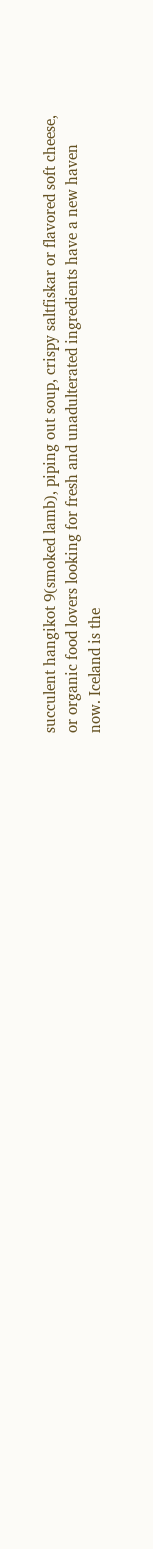succulent hangikot 9(smoked lamb), piping out soup, crispy saltfiskar or flavored soft cheese, or organic food lovers looking for fresh and unadulterated ingredients have a new haven now. Iceland is the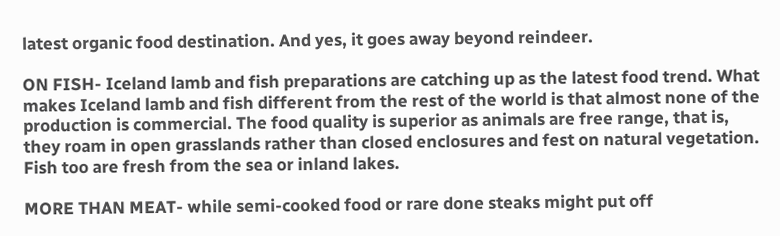latest organic food destination. And yes, it goes away beyond reindeer.

ON FISH- Iceland lamb and fish preparations are catching up as the latest food trend. What makes Iceland lamb and fish different from the rest of the world is that almost none of the production is commercial. The food quality is superior as animals are free range, that is, they roam in open grasslands rather than closed enclosures and fest on natural vegetation. Fish too are fresh from the sea or inland lakes.

MORE THAN MEAT- while semi-cooked food or rare done steaks might put off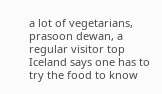a lot of vegetarians, prasoon dewan, a regular visitor top Iceland says one has to try the food to know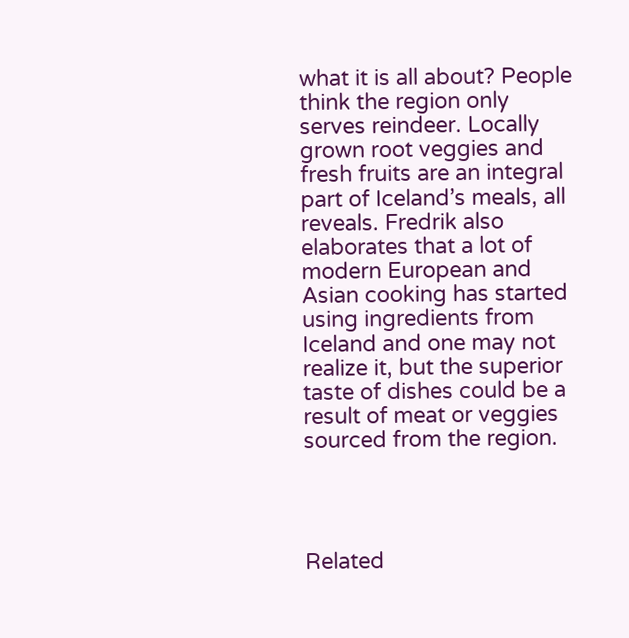what it is all about? People think the region only serves reindeer. Locally grown root veggies and fresh fruits are an integral part of Iceland’s meals, all reveals. Fredrik also elaborates that a lot of modern European and Asian cooking has started using ingredients from Iceland and one may not realize it, but the superior taste of dishes could be a result of meat or veggies sourced from the region.




Related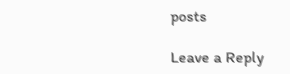posts

Leave a Reply